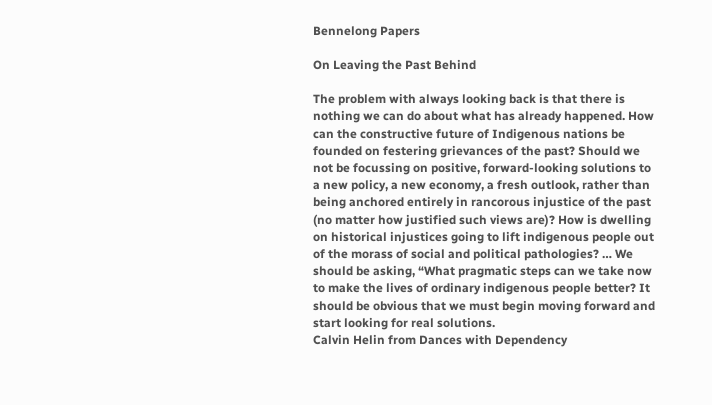Bennelong Papers

On Leaving the Past Behind

The problem with always looking back is that there is nothing we can do about what has already happened. How can the constructive future of Indigenous nations be founded on festering grievances of the past? Should we not be focussing on positive, forward-looking solutions to a new policy, a new economy, a fresh outlook, rather than being anchored entirely in rancorous injustice of the past (no matter how justified such views are)? How is dwelling on historical injustices going to lift indigenous people out of the morass of social and political pathologies? … We should be asking, “What pragmatic steps can we take now to make the lives of ordinary indigenous people better? It should be obvious that we must begin moving forward and start looking for real solutions.
Calvin Helin from Dances with Dependency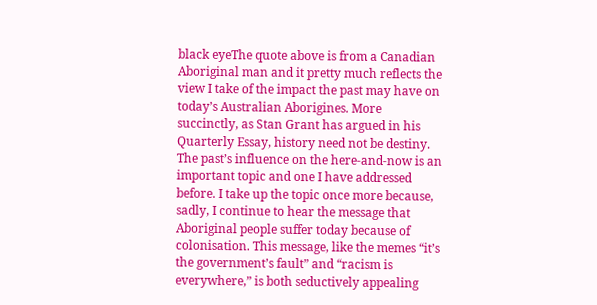black eyeThe quote above is from a Canadian Aboriginal man and it pretty much reflects the view I take of the impact the past may have on today’s Australian Aborigines. More succinctly, as Stan Grant has argued in his Quarterly Essay, history need not be destiny. The past’s influence on the here-and-now is an important topic and one I have addressed before. I take up the topic once more because, sadly, I continue to hear the message that Aboriginal people suffer today because of colonisation. This message, like the memes “it’s the government’s fault” and “racism is everywhere,” is both seductively appealing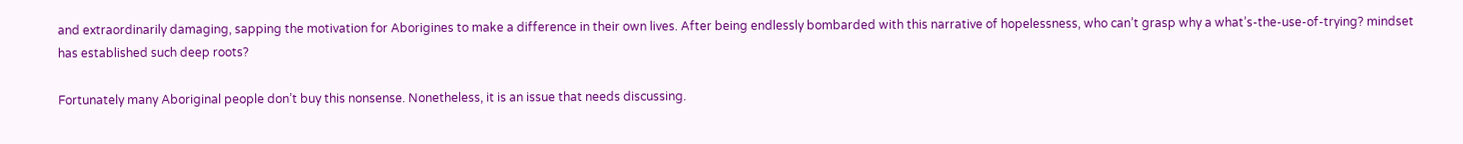and extraordinarily damaging, sapping the motivation for Aborigines to make a difference in their own lives. After being endlessly bombarded with this narrative of hopelessness, who can’t grasp why a what’s-the-use-of-trying? mindset has established such deep roots?

Fortunately many Aboriginal people don’t buy this nonsense. Nonetheless, it is an issue that needs discussing.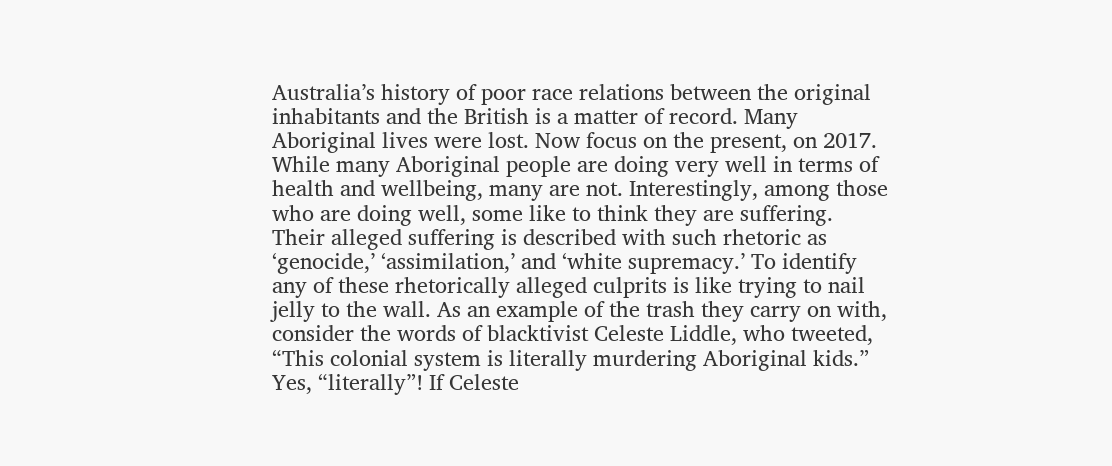Australia’s history of poor race relations between the original inhabitants and the British is a matter of record. Many Aboriginal lives were lost. Now focus on the present, on 2017. While many Aboriginal people are doing very well in terms of health and wellbeing, many are not. Interestingly, among those who are doing well, some like to think they are suffering. Their alleged suffering is described with such rhetoric as ‘genocide,’ ‘assimilation,’ and ‘white supremacy.’ To identify any of these rhetorically alleged culprits is like trying to nail jelly to the wall. As an example of the trash they carry on with, consider the words of blacktivist Celeste Liddle, who tweeted, “This colonial system is literally murdering Aboriginal kids.” Yes, “literally”! If Celeste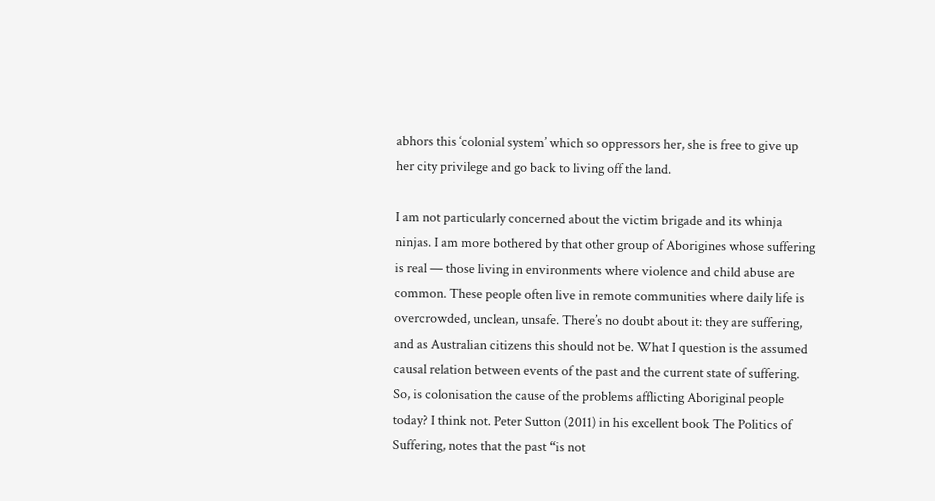abhors this ‘colonial system’ which so oppressors her, she is free to give up her city privilege and go back to living off the land.

I am not particularly concerned about the victim brigade and its whinja ninjas. I am more bothered by that other group of Aborigines whose suffering is real — those living in environments where violence and child abuse are common. These people often live in remote communities where daily life is overcrowded, unclean, unsafe. There’s no doubt about it: they are suffering, and as Australian citizens this should not be. What I question is the assumed causal relation between events of the past and the current state of suffering. So, is colonisation the cause of the problems afflicting Aboriginal people today? I think not. Peter Sutton (2011) in his excellent book The Politics of Suffering, notes that the past “is not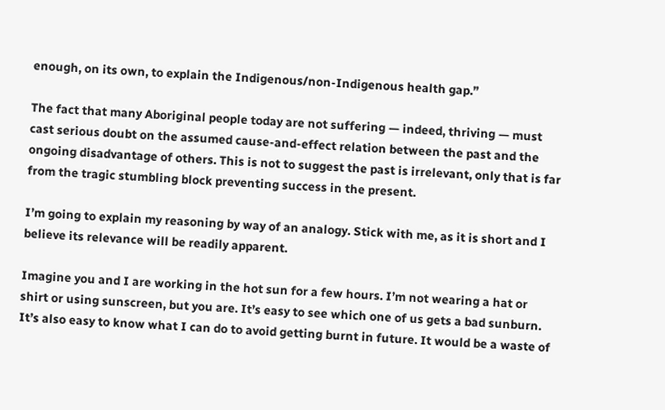enough, on its own, to explain the Indigenous/non-Indigenous health gap.”

The fact that many Aboriginal people today are not suffering — indeed, thriving — must cast serious doubt on the assumed cause-and-effect relation between the past and the ongoing disadvantage of others. This is not to suggest the past is irrelevant, only that is far from the tragic stumbling block preventing success in the present.

I’m going to explain my reasoning by way of an analogy. Stick with me, as it is short and I believe its relevance will be readily apparent.

Imagine you and I are working in the hot sun for a few hours. I’m not wearing a hat or shirt or using sunscreen, but you are. It’s easy to see which one of us gets a bad sunburn. It’s also easy to know what I can do to avoid getting burnt in future. It would be a waste of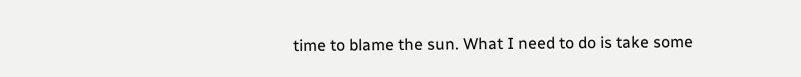time to blame the sun. What I need to do is take some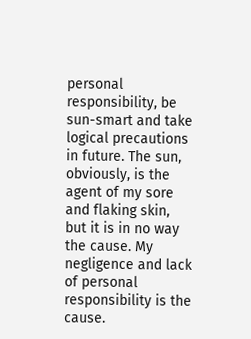personal responsibility, be sun-smart and take logical precautions in future. The sun, obviously, is the agent of my sore and flaking skin, but it is in no way the cause. My negligence and lack of personal responsibility is the cause.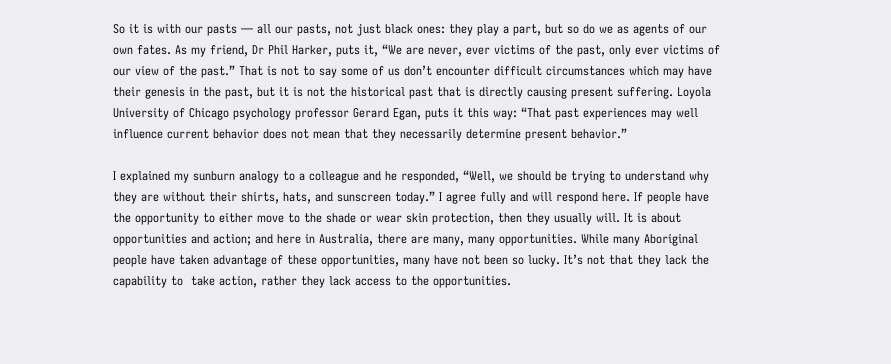So it is with our pasts — all our pasts, not just black ones: they play a part, but so do we as agents of our own fates. As my friend, Dr Phil Harker, puts it, “We are never, ever victims of the past, only ever victims of our view of the past.” That is not to say some of us don’t encounter difficult circumstances which may have their genesis in the past, but it is not the historical past that is directly causing present suffering. Loyola University of Chicago psychology professor Gerard Egan, puts it this way: “That past experiences may well influence current behavior does not mean that they necessarily determine present behavior.”

I explained my sunburn analogy to a colleague and he responded, “Well, we should be trying to understand why they are without their shirts, hats, and sunscreen today.” I agree fully and will respond here. If people have the opportunity to either move to the shade or wear skin protection, then they usually will. It is about opportunities and action; and here in Australia, there are many, many opportunities. While many Aboriginal people have taken advantage of these opportunities, many have not been so lucky. It’s not that they lack the capability to  take action, rather they lack access to the opportunities.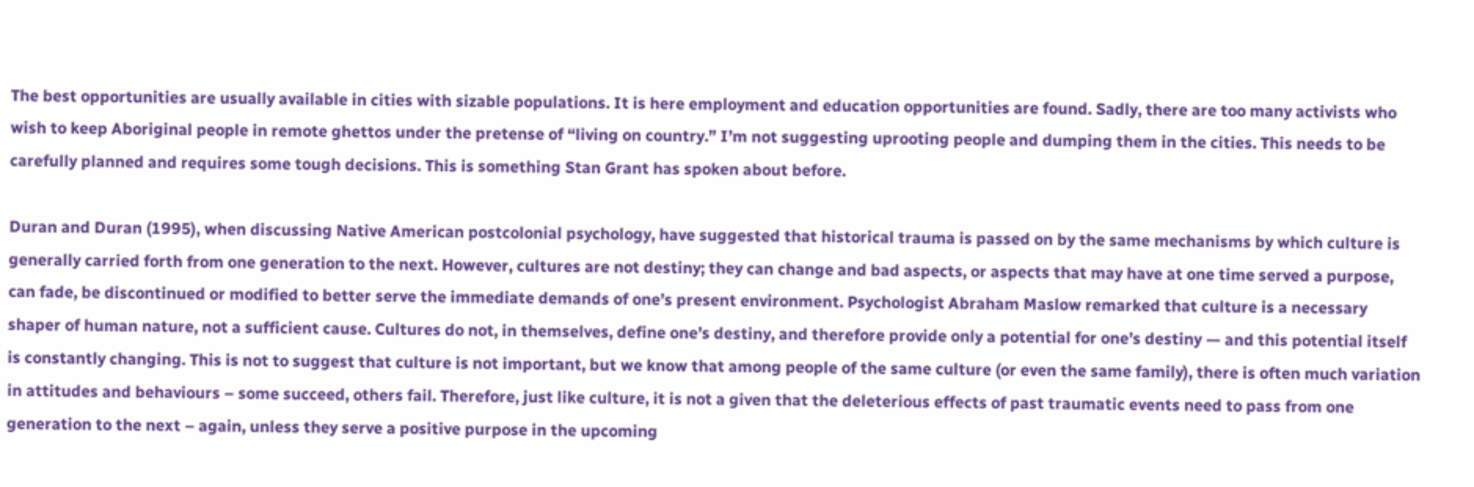The best opportunities are usually available in cities with sizable populations. It is here employment and education opportunities are found. Sadly, there are too many activists who wish to keep Aboriginal people in remote ghettos under the pretense of “living on country.” I’m not suggesting uprooting people and dumping them in the cities. This needs to be carefully planned and requires some tough decisions. This is something Stan Grant has spoken about before.

Duran and Duran (1995), when discussing Native American postcolonial psychology, have suggested that historical trauma is passed on by the same mechanisms by which culture is generally carried forth from one generation to the next. However, cultures are not destiny; they can change and bad aspects, or aspects that may have at one time served a purpose, can fade, be discontinued or modified to better serve the immediate demands of one’s present environment. Psychologist Abraham Maslow remarked that culture is a necessary shaper of human nature, not a sufficient cause. Cultures do not, in themselves, define one’s destiny, and therefore provide only a potential for one’s destiny — and this potential itself is constantly changing. This is not to suggest that culture is not important, but we know that among people of the same culture (or even the same family), there is often much variation in attitudes and behaviours – some succeed, others fail. Therefore, just like culture, it is not a given that the deleterious effects of past traumatic events need to pass from one generation to the next – again, unless they serve a positive purpose in the upcoming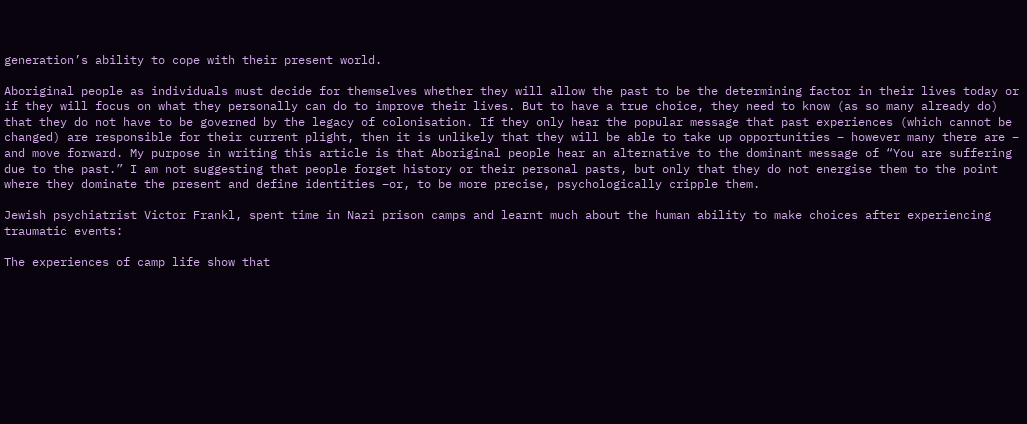generation’s ability to cope with their present world.

Aboriginal people as individuals must decide for themselves whether they will allow the past to be the determining factor in their lives today or if they will focus on what they personally can do to improve their lives. But to have a true choice, they need to know (as so many already do) that they do not have to be governed by the legacy of colonisation. If they only hear the popular message that past experiences (which cannot be changed) are responsible for their current plight, then it is unlikely that they will be able to take up opportunities – however many there are – and move forward. My purpose in writing this article is that Aboriginal people hear an alternative to the dominant message of “You are suffering due to the past.” I am not suggesting that people forget history or their personal pasts, but only that they do not energise them to the point where they dominate the present and define identities –or, to be more precise, psychologically cripple them.

Jewish psychiatrist Victor Frankl, spent time in Nazi prison camps and learnt much about the human ability to make choices after experiencing traumatic events:

The experiences of camp life show that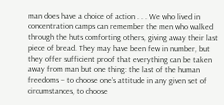man does have a choice of action . . . We who lived in concentration camps can remember the men who walked through the huts comforting others, giving away their last piece of bread. They may have been few in number, but they offer sufficient proof that everything can be taken away from man but one thing: the last of the human freedoms – to choose one’s attitude in any given set of circumstances, to choose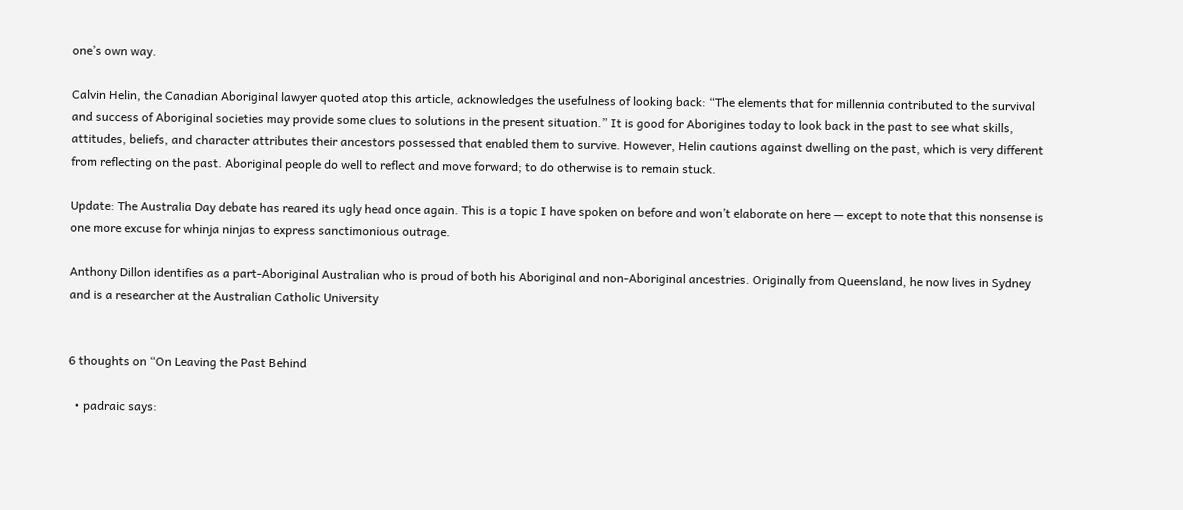one’s own way.

Calvin Helin, the Canadian Aboriginal lawyer quoted atop this article, acknowledges the usefulness of looking back: “The elements that for millennia contributed to the survival and success of Aboriginal societies may provide some clues to solutions in the present situation.” It is good for Aborigines today to look back in the past to see what skills, attitudes, beliefs, and character attributes their ancestors possessed that enabled them to survive. However, Helin cautions against dwelling on the past, which is very different from reflecting on the past. Aboriginal people do well to reflect and move forward; to do otherwise is to remain stuck.

Update: The Australia Day debate has reared its ugly head once again. This is a topic I have spoken on before and won’t elaborate on here — except to note that this nonsense is one more excuse for whinja ninjas to express sanctimonious outrage.

Anthony Dillon identifies as a part-Aboriginal Australian who is proud of both his Aboriginal and non-Aboriginal ancestries. Originally from Queensland, he now lives in Sydney and is a researcher at the Australian Catholic University


6 thoughts on “On Leaving the Past Behind

  • padraic says: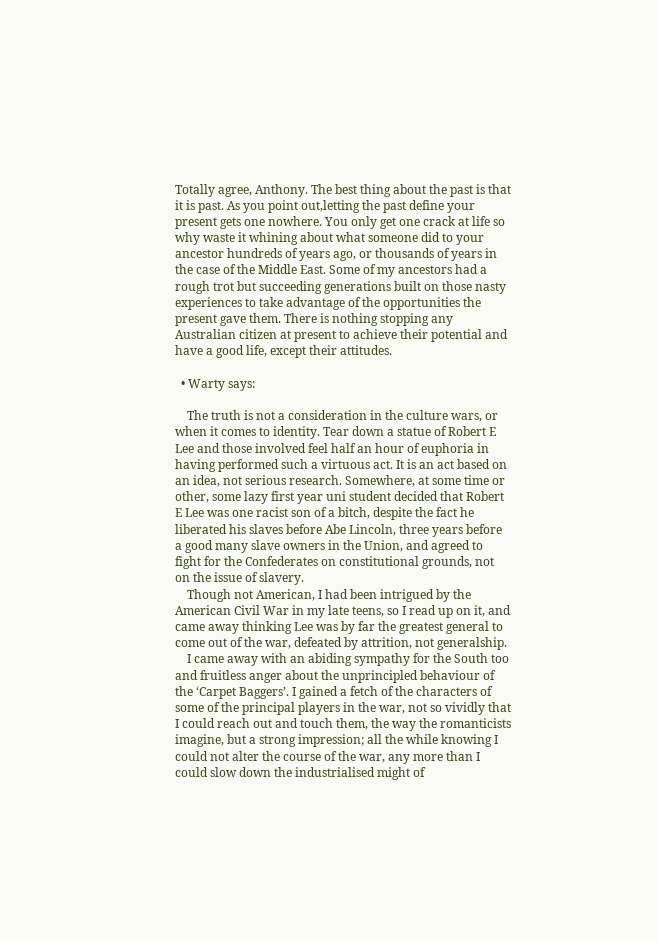Totally agree, Anthony. The best thing about the past is that it is past. As you point out,letting the past define your present gets one nowhere. You only get one crack at life so why waste it whining about what someone did to your ancestor hundreds of years ago, or thousands of years in the case of the Middle East. Some of my ancestors had a rough trot but succeeding generations built on those nasty experiences to take advantage of the opportunities the present gave them. There is nothing stopping any Australian citizen at present to achieve their potential and have a good life, except their attitudes.

  • Warty says:

    The truth is not a consideration in the culture wars, or when it comes to identity. Tear down a statue of Robert E Lee and those involved feel half an hour of euphoria in having performed such a virtuous act. It is an act based on an idea, not serious research. Somewhere, at some time or other, some lazy first year uni student decided that Robert E Lee was one racist son of a bitch, despite the fact he liberated his slaves before Abe Lincoln, three years before a good many slave owners in the Union, and agreed to fight for the Confederates on constitutional grounds, not on the issue of slavery.
    Though not American, I had been intrigued by the American Civil War in my late teens, so I read up on it, and came away thinking Lee was by far the greatest general to come out of the war, defeated by attrition, not generalship.
    I came away with an abiding sympathy for the South too and fruitless anger about the unprincipled behaviour of the ‘Carpet Baggers’. I gained a fetch of the characters of some of the principal players in the war, not so vividly that I could reach out and touch them, the way the romanticists imagine, but a strong impression; all the while knowing I could not alter the course of the war, any more than I could slow down the industrialised might of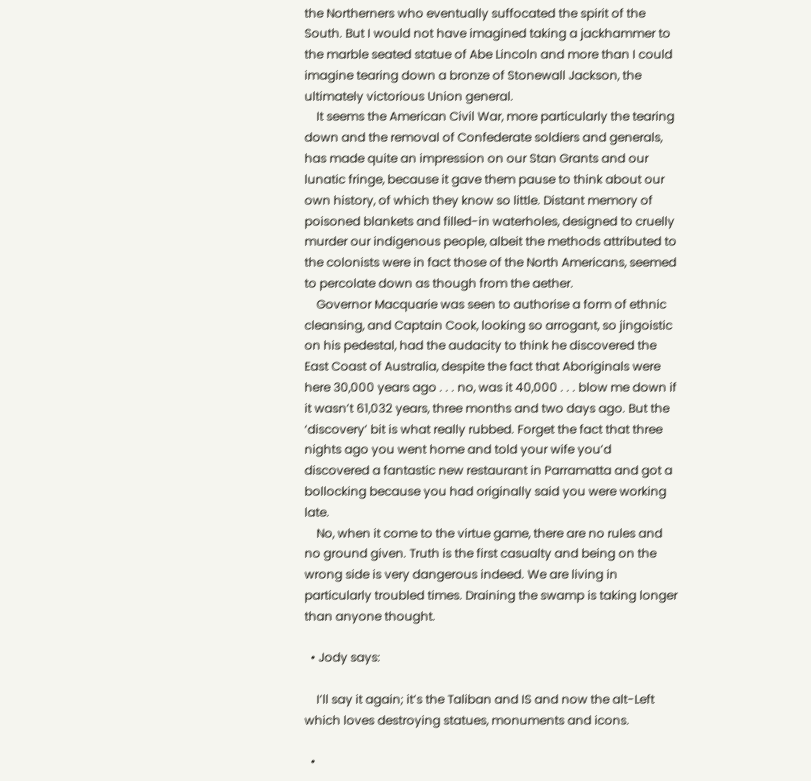the Northerners who eventually suffocated the spirit of the South. But I would not have imagined taking a jackhammer to the marble seated statue of Abe Lincoln and more than I could imagine tearing down a bronze of Stonewall Jackson, the ultimately victorious Union general.
    It seems the American Civil War, more particularly the tearing down and the removal of Confederate soldiers and generals, has made quite an impression on our Stan Grants and our lunatic fringe, because it gave them pause to think about our own history, of which they know so little. Distant memory of poisoned blankets and filled-in waterholes, designed to cruelly murder our indigenous people, albeit the methods attributed to the colonists were in fact those of the North Americans, seemed to percolate down as though from the aether.
    Governor Macquarie was seen to authorise a form of ethnic cleansing, and Captain Cook, looking so arrogant, so jingoistic on his pedestal, had the audacity to think he discovered the East Coast of Australia, despite the fact that Aboriginals were here 30,000 years ago . . . no, was it 40,000 . . . blow me down if it wasn’t 61,032 years, three months and two days ago. But the ‘discovery’ bit is what really rubbed. Forget the fact that three nights ago you went home and told your wife you’d discovered a fantastic new restaurant in Parramatta and got a bollocking because you had originally said you were working late.
    No, when it come to the virtue game, there are no rules and no ground given. Truth is the first casualty and being on the wrong side is very dangerous indeed. We are living in particularly troubled times. Draining the swamp is taking longer than anyone thought.

  • Jody says:

    I’ll say it again; it’s the Taliban and IS and now the alt-Left which loves destroying statues, monuments and icons.

  •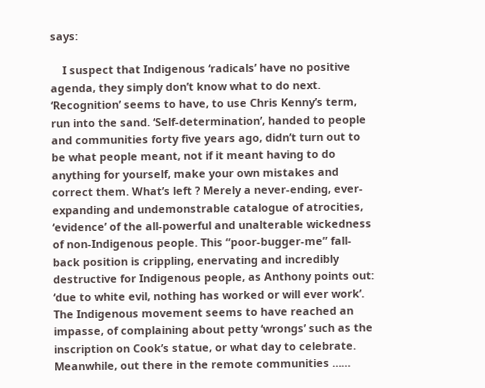says:

    I suspect that Indigenous ‘radicals’ have no positive agenda, they simply don’t know what to do next. ‘Recognition’ seems to have, to use Chris Kenny’s term, run into the sand. ‘Self-determination’, handed to people and communities forty five years ago, didn’t turn out to be what people meant, not if it meant having to do anything for yourself, make your own mistakes and correct them. What’s left ? Merely a never-ending, ever-expanding and undemonstrable catalogue of atrocities, ‘evidence’ of the all-powerful and unalterable wickedness of non-Indigenous people. This “poor-bugger-me” fall-back position is crippling, enervating and incredibly destructive for Indigenous people, as Anthony points out: ‘due to white evil, nothing has worked or will ever work’. The Indigenous movement seems to have reached an impasse, of complaining about petty ‘wrongs’ such as the inscription on Cook’s statue, or what day to celebrate. Meanwhile, out there in the remote communities ……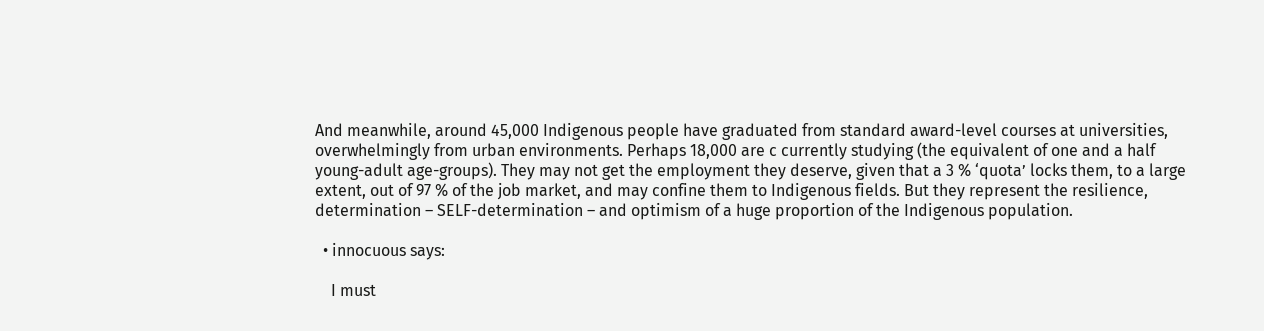And meanwhile, around 45,000 Indigenous people have graduated from standard award-level courses at universities, overwhelmingly from urban environments. Perhaps 18,000 are c currently studying (the equivalent of one and a half young-adult age-groups). They may not get the employment they deserve, given that a 3 % ‘quota’ locks them, to a large extent, out of 97 % of the job market, and may confine them to Indigenous fields. But they represent the resilience, determination – SELF-determination – and optimism of a huge proportion of the Indigenous population.

  • innocuous says:

    I must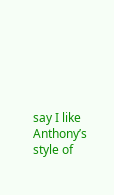say I like Anthony’s style of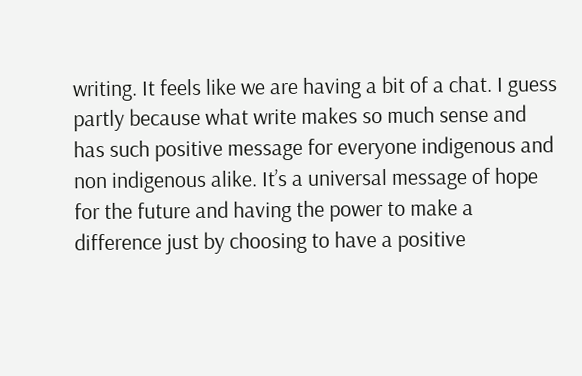writing. It feels like we are having a bit of a chat. I guess partly because what write makes so much sense and has such positive message for everyone indigenous and non indigenous alike. It’s a universal message of hope for the future and having the power to make a difference just by choosing to have a positive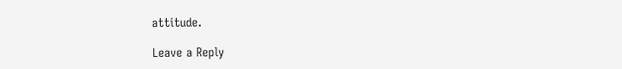attitude.

Leave a Reply